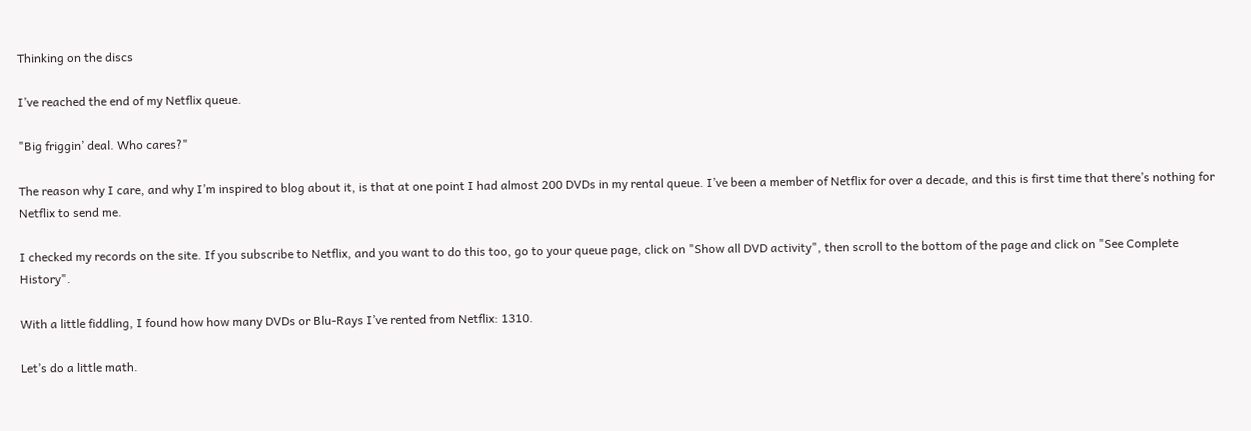Thinking on the discs

I’ve reached the end of my Netflix queue.

"Big friggin’ deal. Who cares?"

The reason why I care, and why I’m inspired to blog about it, is that at one point I had almost 200 DVDs in my rental queue. I’ve been a member of Netflix for over a decade, and this is first time that there’s nothing for Netflix to send me.

I checked my records on the site. If you subscribe to Netflix, and you want to do this too, go to your queue page, click on "Show all DVD activity", then scroll to the bottom of the page and click on "See Complete History".

With a little fiddling, I found how how many DVDs or Blu-Rays I’ve rented from Netflix: 1310.

Let’s do a little math.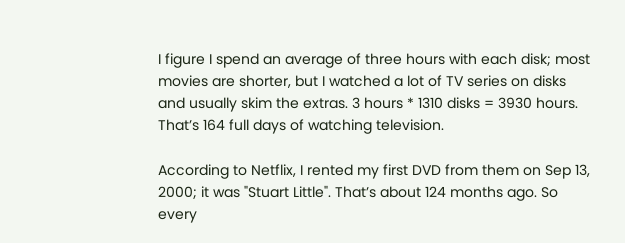I figure I spend an average of three hours with each disk; most movies are shorter, but I watched a lot of TV series on disks and usually skim the extras. 3 hours * 1310 disks = 3930 hours. That’s 164 full days of watching television.

According to Netflix, I rented my first DVD from them on Sep 13, 2000; it was "Stuart Little". That’s about 124 months ago. So every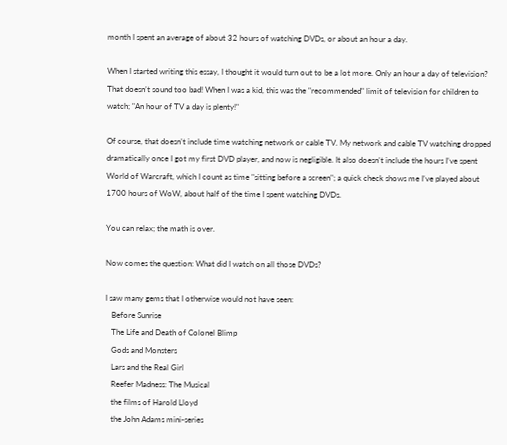month I spent an average of about 32 hours of watching DVDs, or about an hour a day.

When I started writing this essay, I thought it would turn out to be a lot more. Only an hour a day of television? That doesn’t sound too bad! When I was a kid, this was the "recommended" limit of television for children to watch; "An hour of TV a day is plenty!"

Of course, that doesn’t include time watching network or cable TV. My network and cable TV watching dropped dramatically once I got my first DVD player, and now is negligible. It also doesn’t include the hours I’ve spent World of Warcraft, which I count as time "sitting before a screen"; a quick check shows me I’ve played about 1700 hours of WoW, about half of the time I spent watching DVDs.

You can relax; the math is over.

Now comes the question: What did I watch on all those DVDs?

I saw many gems that I otherwise would not have seen:
   Before Sunrise
   The Life and Death of Colonel Blimp
   Gods and Monsters
   Lars and the Real Girl
   Reefer Madness: The Musical
   the films of Harold Lloyd
   the John Adams mini-series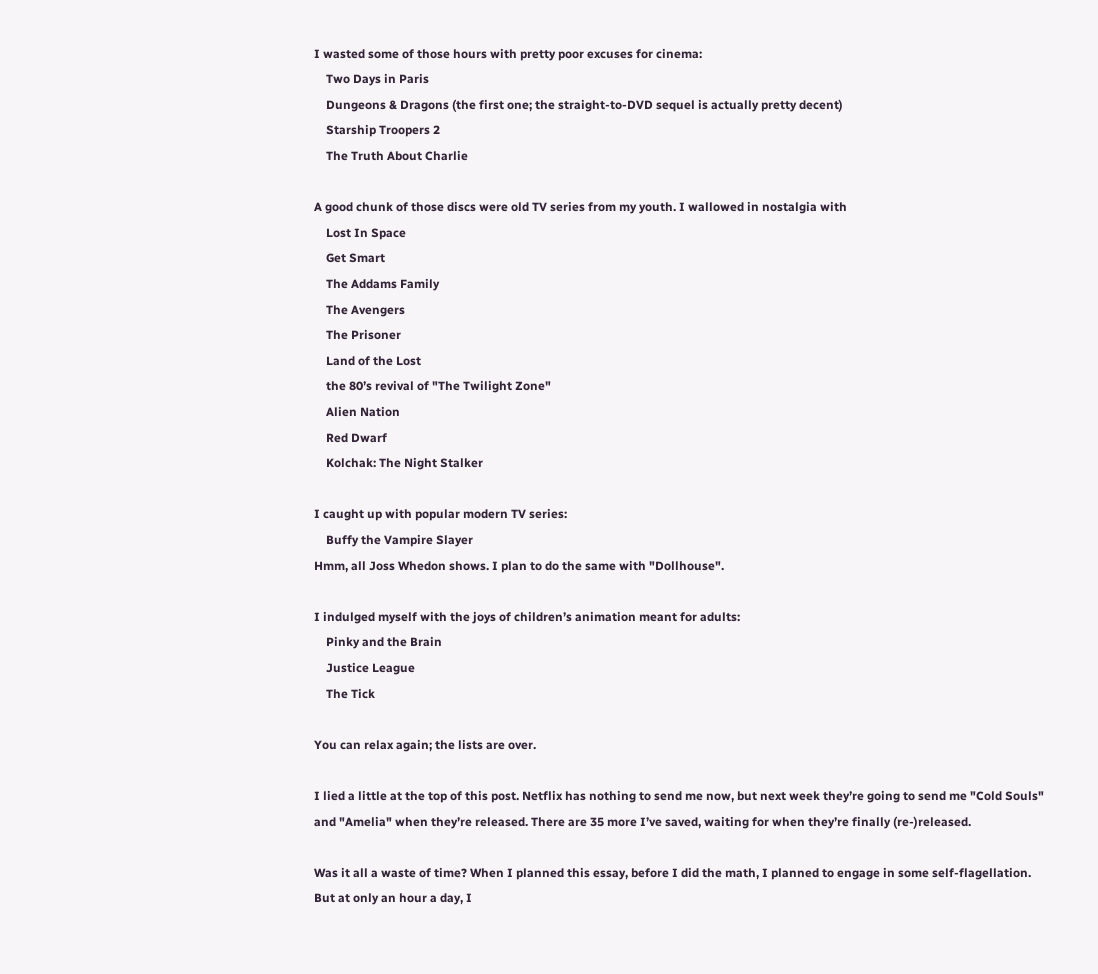I wasted some of those hours with pretty poor excuses for cinema:
    Two Days in Paris
    Dungeons & Dragons (the first one; the straight-to-DVD sequel is actually pretty decent)
    Starship Troopers 2
    The Truth About Charlie

A good chunk of those discs were old TV series from my youth. I wallowed in nostalgia with
    Lost In Space
    Get Smart
    The Addams Family
    The Avengers
    The Prisoner
    Land of the Lost
    the 80’s revival of "The Twilight Zone"
    Alien Nation
    Red Dwarf
    Kolchak: The Night Stalker

I caught up with popular modern TV series:
    Buffy the Vampire Slayer
Hmm, all Joss Whedon shows. I plan to do the same with "Dollhouse".

I indulged myself with the joys of children’s animation meant for adults:
    Pinky and the Brain
    Justice League
    The Tick

You can relax again; the lists are over.

I lied a little at the top of this post. Netflix has nothing to send me now, but next week they’re going to send me "Cold Souls" and "Amelia" when they’re released. There are 35 more I’ve saved, waiting for when they’re finally (re-)released.

Was it all a waste of time? When I planned this essay, before I did the math, I planned to engage in some self-flagellation. But at only an hour a day, I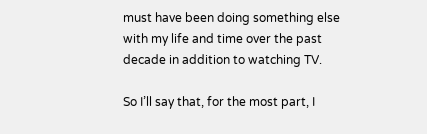must have been doing something else with my life and time over the past decade in addition to watching TV.

So I’ll say that, for the most part, I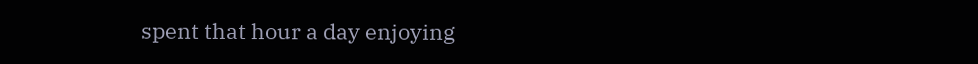spent that hour a day enjoying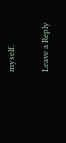myself.

Leave a Reply